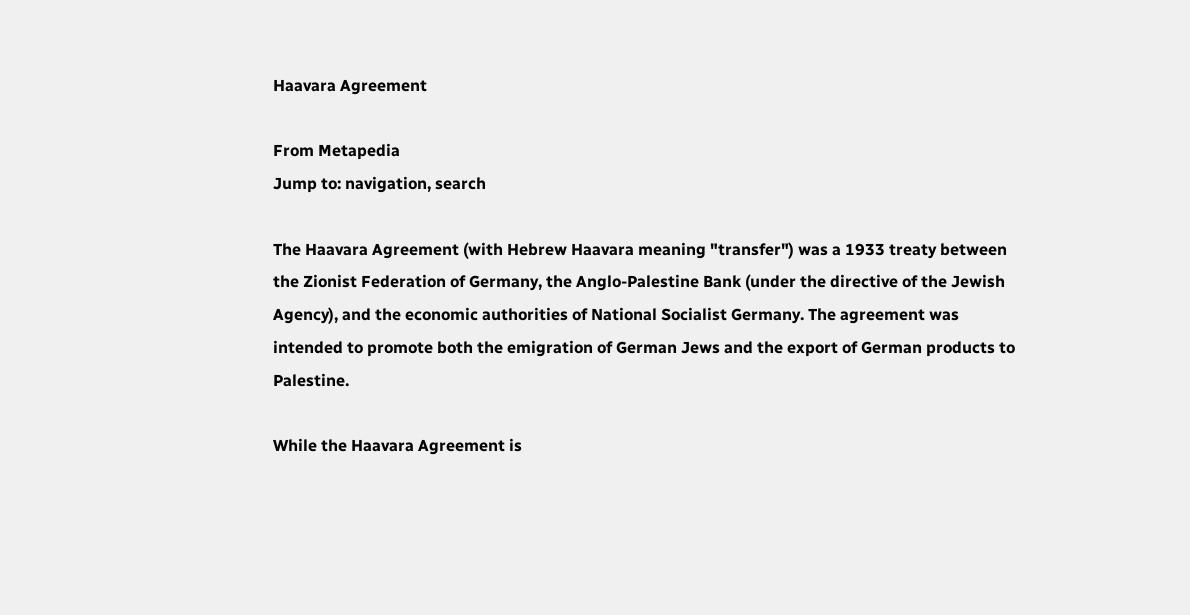Haavara Agreement

From Metapedia
Jump to: navigation, search

The Haavara Agreement (with Hebrew Haavara meaning "transfer") was a 1933 treaty between the Zionist Federation of Germany, the Anglo-Palestine Bank (under the directive of the Jewish Agency), and the economic authorities of National Socialist Germany. The agreement was intended to promote both the emigration of German Jews and the export of German products to Palestine.

While the Haavara Agreement is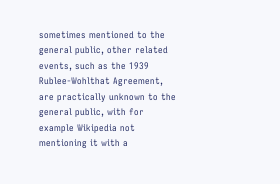sometimes mentioned to the general public, other related events, such as the 1939 Rublee-Wohlthat Agreement, are practically unknown to the general public, with for example Wikipedia not mentioning it with a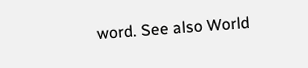word. See also World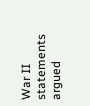War II statements argued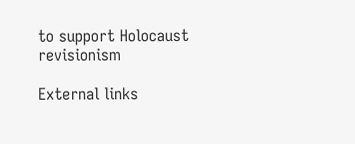to support Holocaust revisionism

External links